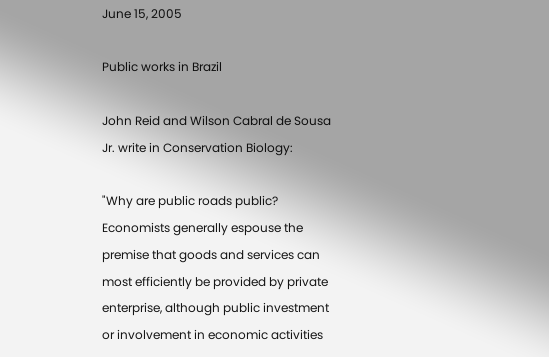June 15, 2005

Public works in Brazil

John Reid and Wilson Cabral de Sousa Jr. write in Conservation Biology:

"Why are public roads public? Economists generally espouse the premise that goods and services can most efficiently be provided by private enterprise, although public investment or involvement in economic activities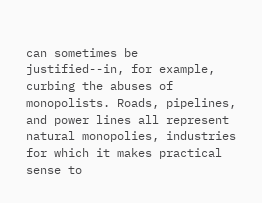can sometimes be justified--in, for example, curbing the abuses of monopolists. Roads, pipelines, and power lines all represent natural monopolies, industries for which it makes practical sense to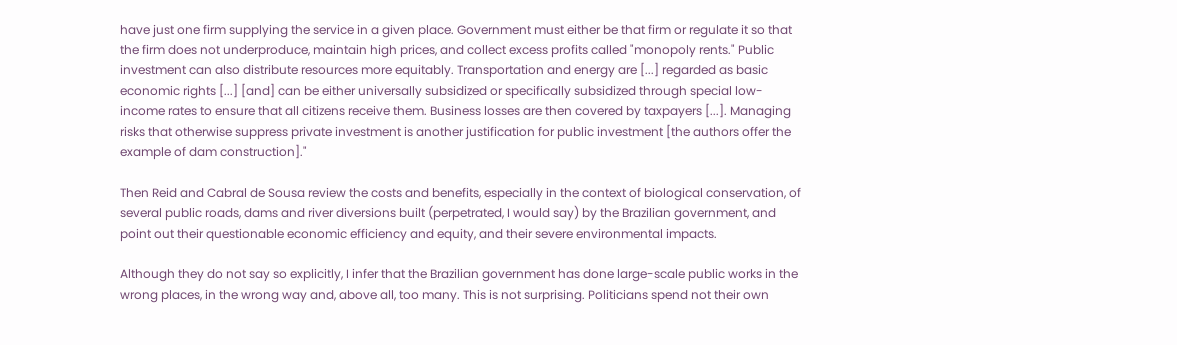have just one firm supplying the service in a given place. Government must either be that firm or regulate it so that the firm does not underproduce, maintain high prices, and collect excess profits called "monopoly rents." Public investment can also distribute resources more equitably. Transportation and energy are [...] regarded as basic economic rights [...] [and] can be either universally subsidized or specifically subsidized through special low-income rates to ensure that all citizens receive them. Business losses are then covered by taxpayers [...]. Managing risks that otherwise suppress private investment is another justification for public investment [the authors offer the example of dam construction]."

Then Reid and Cabral de Sousa review the costs and benefits, especially in the context of biological conservation, of several public roads, dams and river diversions built (perpetrated, I would say) by the Brazilian government, and point out their questionable economic efficiency and equity, and their severe environmental impacts.

Although they do not say so explicitly, I infer that the Brazilian government has done large-scale public works in the wrong places, in the wrong way and, above all, too many. This is not surprising. Politicians spend not their own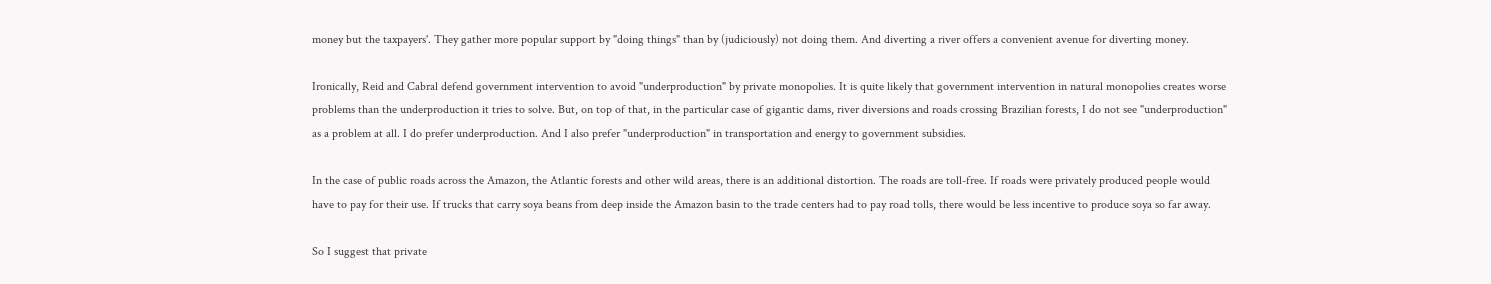money but the taxpayers'. They gather more popular support by "doing things" than by (judiciously) not doing them. And diverting a river offers a convenient avenue for diverting money.

Ironically, Reid and Cabral defend government intervention to avoid "underproduction" by private monopolies. It is quite likely that government intervention in natural monopolies creates worse problems than the underproduction it tries to solve. But, on top of that, in the particular case of gigantic dams, river diversions and roads crossing Brazilian forests, I do not see "underproduction" as a problem at all. I do prefer underproduction. And I also prefer "underproduction" in transportation and energy to government subsidies.

In the case of public roads across the Amazon, the Atlantic forests and other wild areas, there is an additional distortion. The roads are toll-free. If roads were privately produced people would have to pay for their use. If trucks that carry soya beans from deep inside the Amazon basin to the trade centers had to pay road tolls, there would be less incentive to produce soya so far away.

So I suggest that private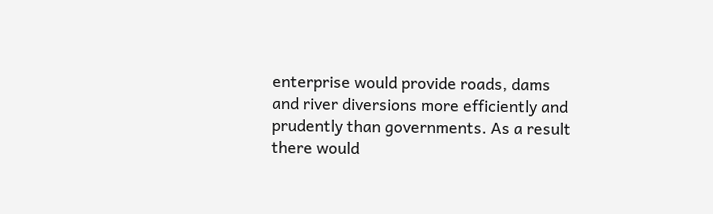enterprise would provide roads, dams and river diversions more efficiently and prudently than governments. As a result there would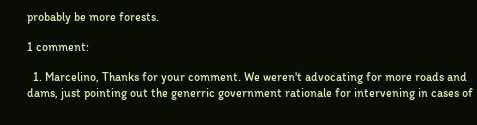probably be more forests.

1 comment:

  1. Marcelino, Thanks for your comment. We weren't advocating for more roads and dams, just pointing out the generric government rationale for intervening in cases of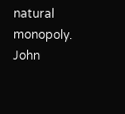natural monopoly. John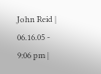John Reid | 06.16.05 - 9:06 pm |